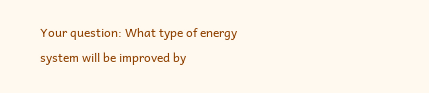Your question: What type of energy system will be improved by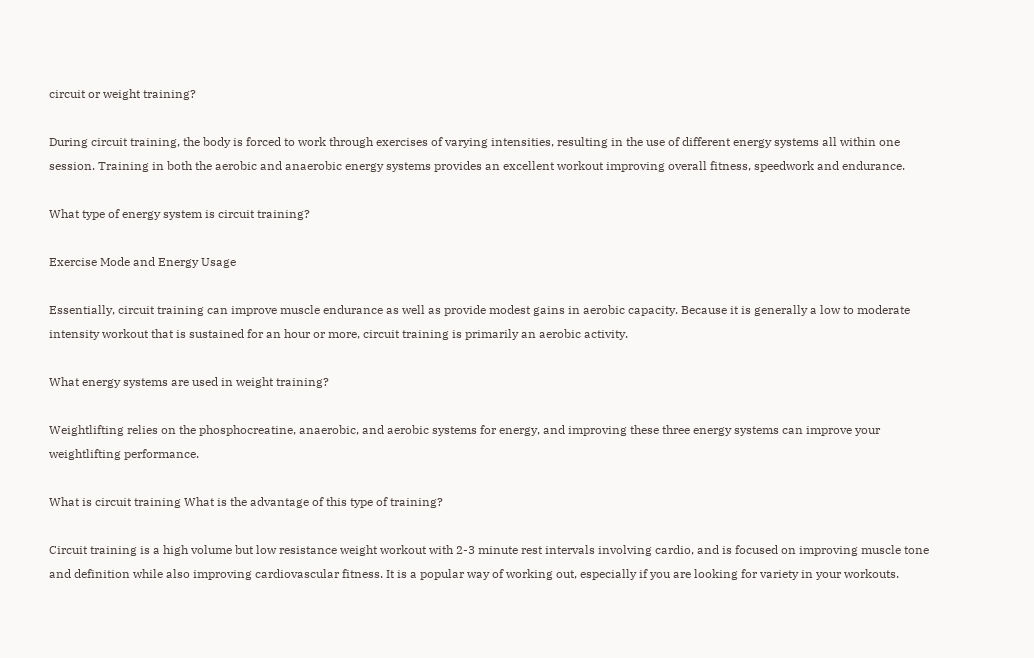circuit or weight training?

During circuit training, the body is forced to work through exercises of varying intensities, resulting in the use of different energy systems all within one session. Training in both the aerobic and anaerobic energy systems provides an excellent workout improving overall fitness, speedwork and endurance.

What type of energy system is circuit training?

Exercise Mode and Energy Usage

Essentially, circuit training can improve muscle endurance as well as provide modest gains in aerobic capacity. Because it is generally a low to moderate intensity workout that is sustained for an hour or more, circuit training is primarily an aerobic activity.

What energy systems are used in weight training?

Weightlifting relies on the phosphocreatine, anaerobic, and aerobic systems for energy, and improving these three energy systems can improve your weightlifting performance.

What is circuit training What is the advantage of this type of training?

Circuit training is a high volume but low resistance weight workout with 2-3 minute rest intervals involving cardio, and is focused on improving muscle tone and definition while also improving cardiovascular fitness. It is a popular way of working out, especially if you are looking for variety in your workouts.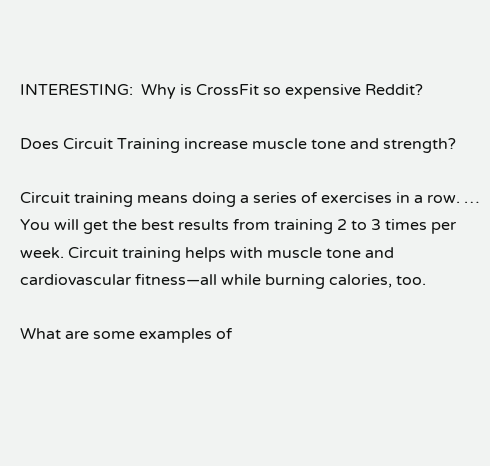INTERESTING:  Why is CrossFit so expensive Reddit?

Does Circuit Training increase muscle tone and strength?

Circuit training means doing a series of exercises in a row. … You will get the best results from training 2 to 3 times per week. Circuit training helps with muscle tone and cardiovascular fitness—all while burning calories, too.

What are some examples of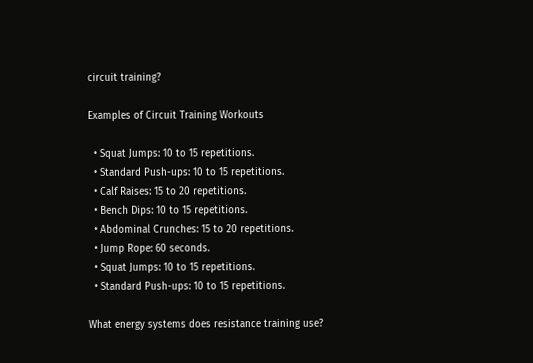circuit training?

Examples of Circuit Training Workouts

  • Squat Jumps: 10 to 15 repetitions.
  • Standard Push-ups: 10 to 15 repetitions.
  • Calf Raises: 15 to 20 repetitions.
  • Bench Dips: 10 to 15 repetitions.
  • Abdominal Crunches: 15 to 20 repetitions.
  • Jump Rope: 60 seconds.
  • Squat Jumps: 10 to 15 repetitions.
  • Standard Push-ups: 10 to 15 repetitions.

What energy systems does resistance training use?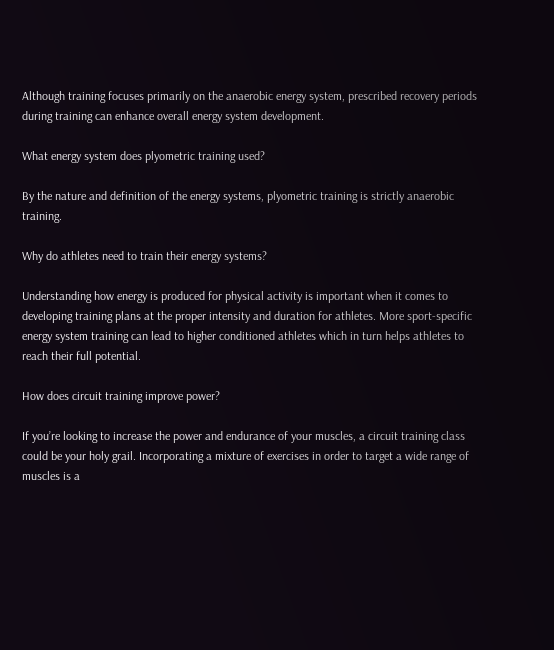Although training focuses primarily on the anaerobic energy system, prescribed recovery periods during training can enhance overall energy system development.

What energy system does plyometric training used?

By the nature and definition of the energy systems, plyometric training is strictly anaerobic training.

Why do athletes need to train their energy systems?

Understanding how energy is produced for physical activity is important when it comes to developing training plans at the proper intensity and duration for athletes. More sport-specific energy system training can lead to higher conditioned athletes which in turn helps athletes to reach their full potential.

How does circuit training improve power?

If you’re looking to increase the power and endurance of your muscles, a circuit training class could be your holy grail. Incorporating a mixture of exercises in order to target a wide range of muscles is a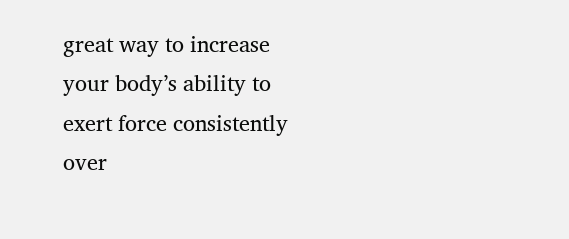great way to increase your body’s ability to exert force consistently over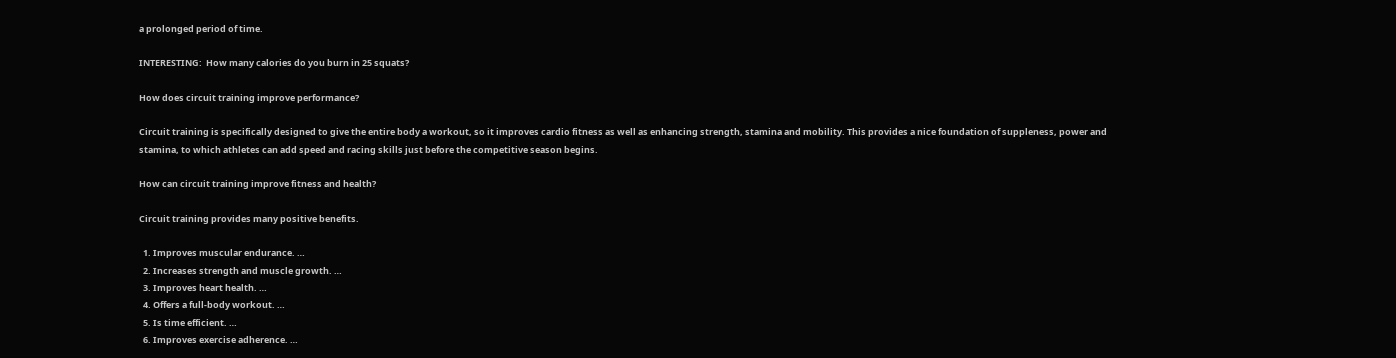a prolonged period of time.

INTERESTING:  How many calories do you burn in 25 squats?

How does circuit training improve performance?

Circuit training is specifically designed to give the entire body a workout, so it improves cardio fitness as well as enhancing strength, stamina and mobility. This provides a nice foundation of suppleness, power and stamina, to which athletes can add speed and racing skills just before the competitive season begins.

How can circuit training improve fitness and health?

Circuit training provides many positive benefits.

  1. Improves muscular endurance. …
  2. Increases strength and muscle growth. …
  3. Improves heart health. …
  4. Offers a full-body workout. …
  5. Is time efficient. …
  6. Improves exercise adherence. …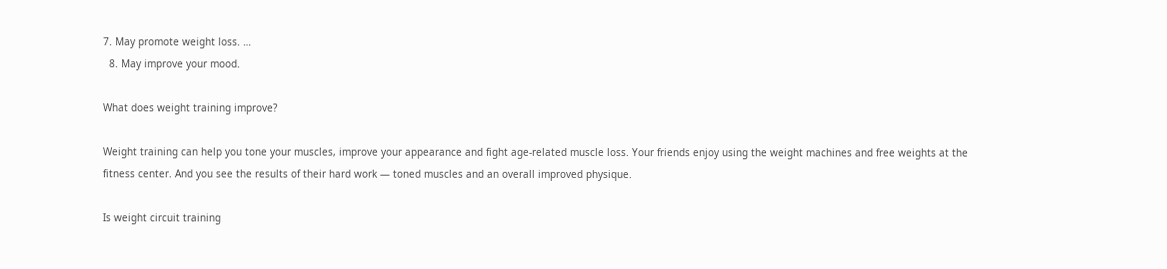7. May promote weight loss. …
  8. May improve your mood.

What does weight training improve?

Weight training can help you tone your muscles, improve your appearance and fight age-related muscle loss. Your friends enjoy using the weight machines and free weights at the fitness center. And you see the results of their hard work — toned muscles and an overall improved physique.

Is weight circuit training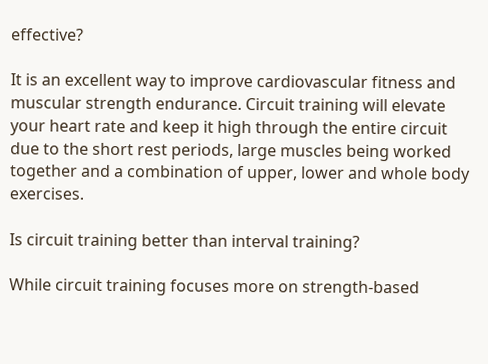effective?

It is an excellent way to improve cardiovascular fitness and muscular strength endurance. Circuit training will elevate your heart rate and keep it high through the entire circuit due to the short rest periods, large muscles being worked together and a combination of upper, lower and whole body exercises.

Is circuit training better than interval training?

While circuit training focuses more on strength-based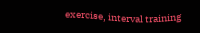exercise, interval training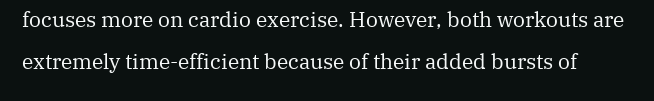focuses more on cardio exercise. However, both workouts are extremely time-efficient because of their added bursts of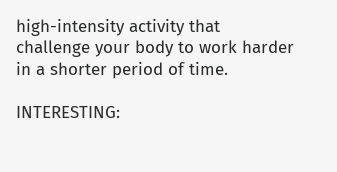high-intensity activity that challenge your body to work harder in a shorter period of time.

INTERESTING: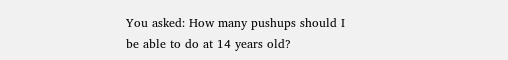You asked: How many pushups should I be able to do at 14 years old?